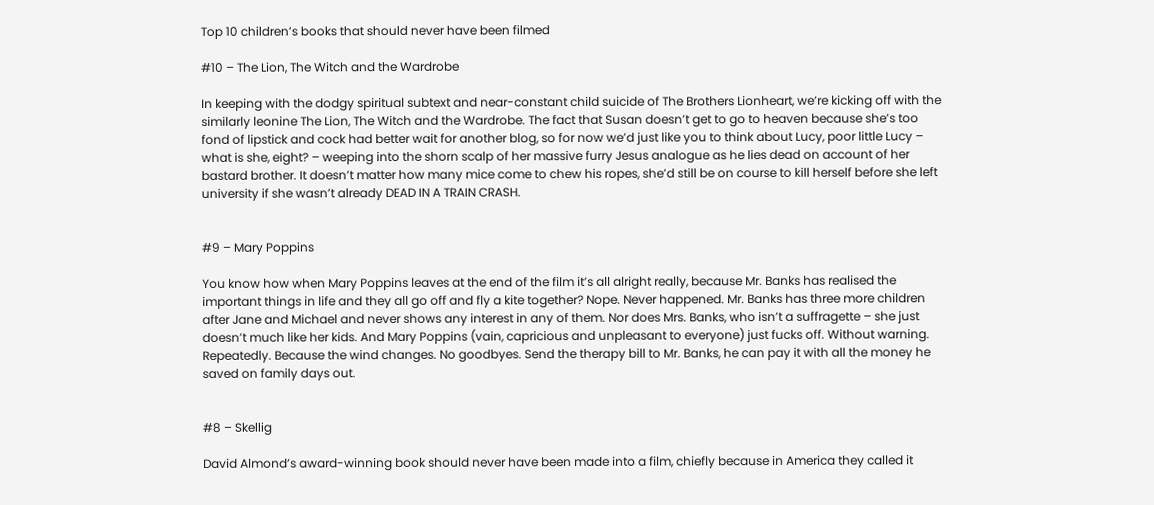Top 10 children’s books that should never have been filmed

#10 – The Lion, The Witch and the Wardrobe

In keeping with the dodgy spiritual subtext and near-constant child suicide of The Brothers Lionheart, we’re kicking off with the similarly leonine The Lion, The Witch and the Wardrobe. The fact that Susan doesn’t get to go to heaven because she’s too fond of lipstick and cock had better wait for another blog, so for now we’d just like you to think about Lucy, poor little Lucy – what is she, eight? – weeping into the shorn scalp of her massive furry Jesus analogue as he lies dead on account of her bastard brother. It doesn’t matter how many mice come to chew his ropes, she’d still be on course to kill herself before she left university if she wasn’t already DEAD IN A TRAIN CRASH.


#9 – Mary Poppins

You know how when Mary Poppins leaves at the end of the film it’s all alright really, because Mr. Banks has realised the important things in life and they all go off and fly a kite together? Nope. Never happened. Mr. Banks has three more children after Jane and Michael and never shows any interest in any of them. Nor does Mrs. Banks, who isn’t a suffragette – she just doesn’t much like her kids. And Mary Poppins (vain, capricious and unpleasant to everyone) just fucks off. Without warning. Repeatedly. Because the wind changes. No goodbyes. Send the therapy bill to Mr. Banks, he can pay it with all the money he saved on family days out.


#8 – Skellig

David Almond’s award-winning book should never have been made into a film, chiefly because in America they called it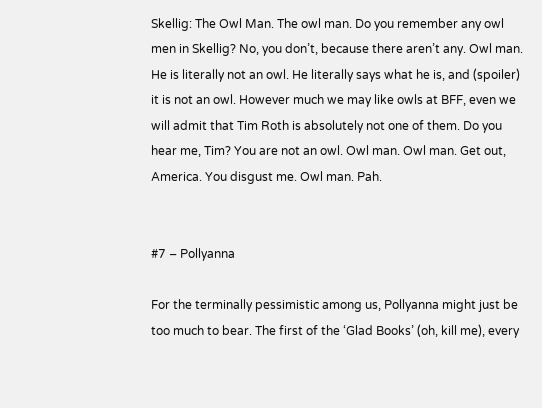Skellig: The Owl Man. The owl man. Do you remember any owl men in Skellig? No, you don’t, because there aren’t any. Owl man. He is literally not an owl. He literally says what he is, and (spoiler) it is not an owl. However much we may like owls at BFF, even we will admit that Tim Roth is absolutely not one of them. Do you hear me, Tim? You are not an owl. Owl man. Owl man. Get out, America. You disgust me. Owl man. Pah.


#7 – Pollyanna

For the terminally pessimistic among us, Pollyanna might just be too much to bear. The first of the ‘Glad Books’ (oh, kill me), every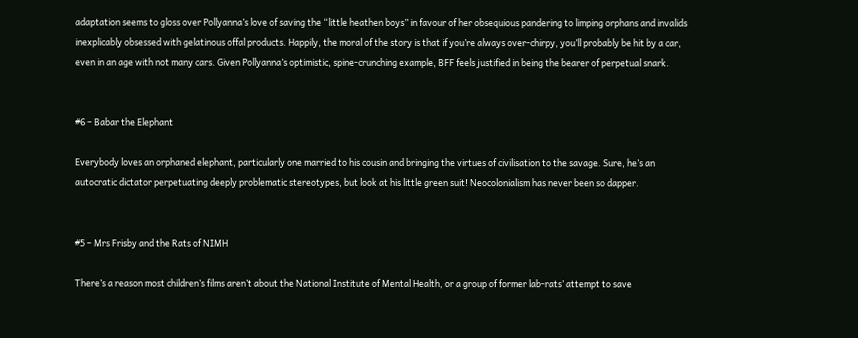adaptation seems to gloss over Pollyanna’s love of saving the “little heathen boys” in favour of her obsequious pandering to limping orphans and invalids inexplicably obsessed with gelatinous offal products. Happily, the moral of the story is that if you’re always over-chirpy, you’ll probably be hit by a car, even in an age with not many cars. Given Pollyanna’s optimistic, spine-crunching example, BFF feels justified in being the bearer of perpetual snark.


#6 – Babar the Elephant

Everybody loves an orphaned elephant, particularly one married to his cousin and bringing the virtues of civilisation to the savage. Sure, he’s an autocratic dictator perpetuating deeply problematic stereotypes, but look at his little green suit! Neocolonialism has never been so dapper.


#5 – Mrs Frisby and the Rats of NIMH

There’s a reason most children’s films aren’t about the National Institute of Mental Health, or a group of former lab-rats’ attempt to save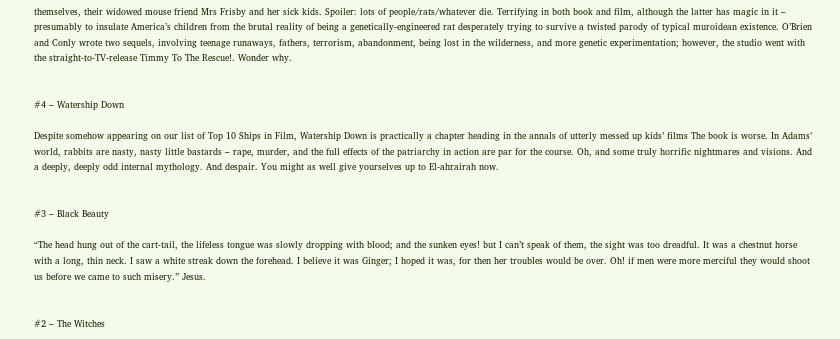themselves, their widowed mouse friend Mrs Frisby and her sick kids. Spoiler: lots of people/rats/whatever die. Terrifying in both book and film, although the latter has magic in it – presumably to insulate America’s children from the brutal reality of being a genetically-engineered rat desperately trying to survive a twisted parody of typical muroidean existence. O’Brien and Conly wrote two sequels, involving teenage runaways, fathers, terrorism, abandonment, being lost in the wilderness, and more genetic experimentation; however, the studio went with the straight-to-TV-release Timmy To The Rescue!. Wonder why.


#4 – Watership Down

Despite somehow appearing on our list of Top 10 Ships in Film, Watership Down is practically a chapter heading in the annals of utterly messed up kids’ films The book is worse. In Adams’ world, rabbits are nasty, nasty little bastards – rape, murder, and the full effects of the patriarchy in action are par for the course. Oh, and some truly horrific nightmares and visions. And a deeply, deeply odd internal mythology. And despair. You might as well give yourselves up to El-ahrairah now.


#3 – Black Beauty

“The head hung out of the cart-tail, the lifeless tongue was slowly dropping with blood; and the sunken eyes! but I can’t speak of them, the sight was too dreadful. It was a chestnut horse with a long, thin neck. I saw a white streak down the forehead. I believe it was Ginger; I hoped it was, for then her troubles would be over. Oh! if men were more merciful they would shoot us before we came to such misery.” Jesus.


#2 – The Witches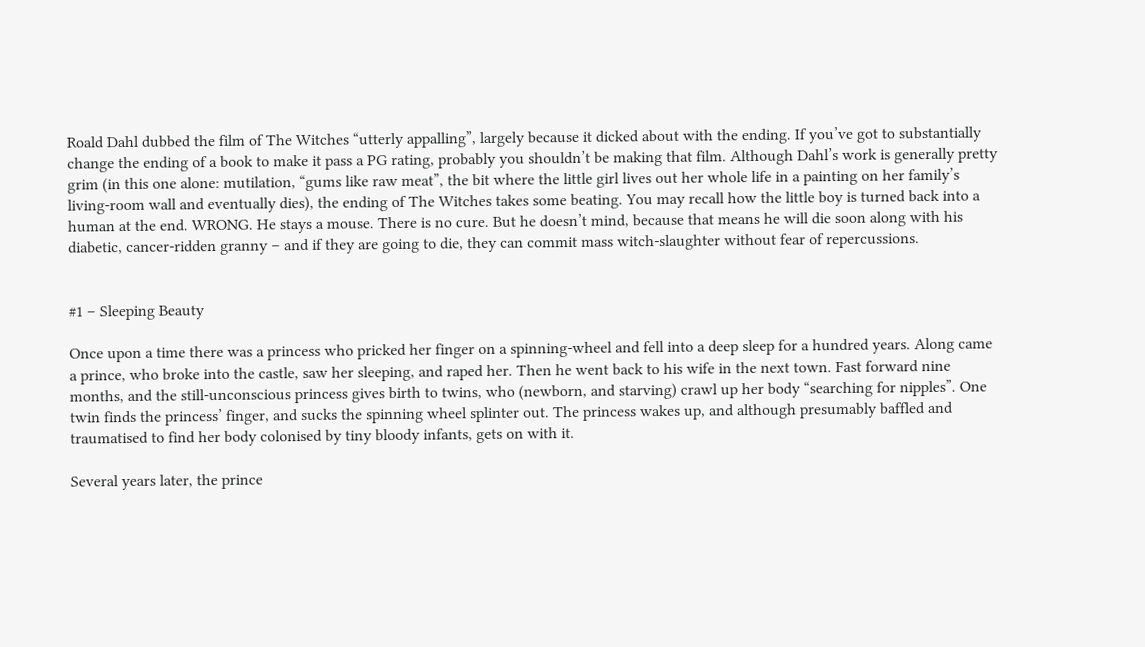Roald Dahl dubbed the film of The Witches “utterly appalling”, largely because it dicked about with the ending. If you’ve got to substantially change the ending of a book to make it pass a PG rating, probably you shouldn’t be making that film. Although Dahl’s work is generally pretty grim (in this one alone: mutilation, “gums like raw meat”, the bit where the little girl lives out her whole life in a painting on her family’s living-room wall and eventually dies), the ending of The Witches takes some beating. You may recall how the little boy is turned back into a human at the end. WRONG. He stays a mouse. There is no cure. But he doesn’t mind, because that means he will die soon along with his diabetic, cancer-ridden granny – and if they are going to die, they can commit mass witch-slaughter without fear of repercussions.


#1 – Sleeping Beauty

Once upon a time there was a princess who pricked her finger on a spinning-wheel and fell into a deep sleep for a hundred years. Along came a prince, who broke into the castle, saw her sleeping, and raped her. Then he went back to his wife in the next town. Fast forward nine months, and the still-unconscious princess gives birth to twins, who (newborn, and starving) crawl up her body “searching for nipples”. One twin finds the princess’ finger, and sucks the spinning wheel splinter out. The princess wakes up, and although presumably baffled and traumatised to find her body colonised by tiny bloody infants, gets on with it.

Several years later, the prince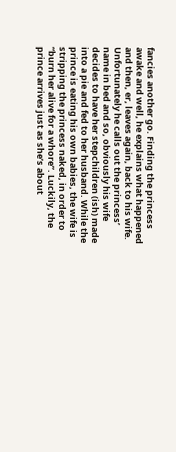fancies another go. Finding the princess awake and well, he explains what happened and then, er, leaves again, back to his wife. Unfortunately he calls out the princess’ name in bed and so, obviously his wife decides to have her stepchildren (ish) made into a pie and fed to her husband. While the prince is eating his own babies, the wife is stripping the princess naked, in order to “burn her alive for a whore”. Luckily, the prince arrives just as she’s about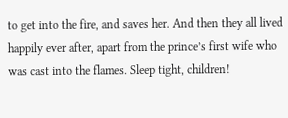to get into the fire, and saves her. And then they all lived happily ever after, apart from the prince’s first wife who was cast into the flames. Sleep tight, children!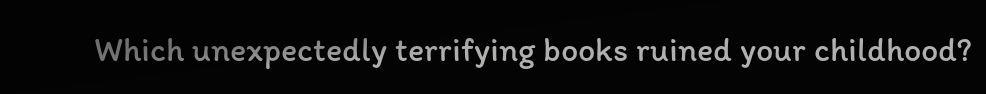Which unexpectedly terrifying books ruined your childhood?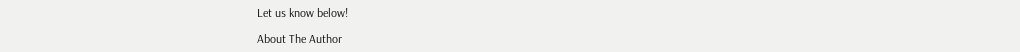Let us know below!

About The Author